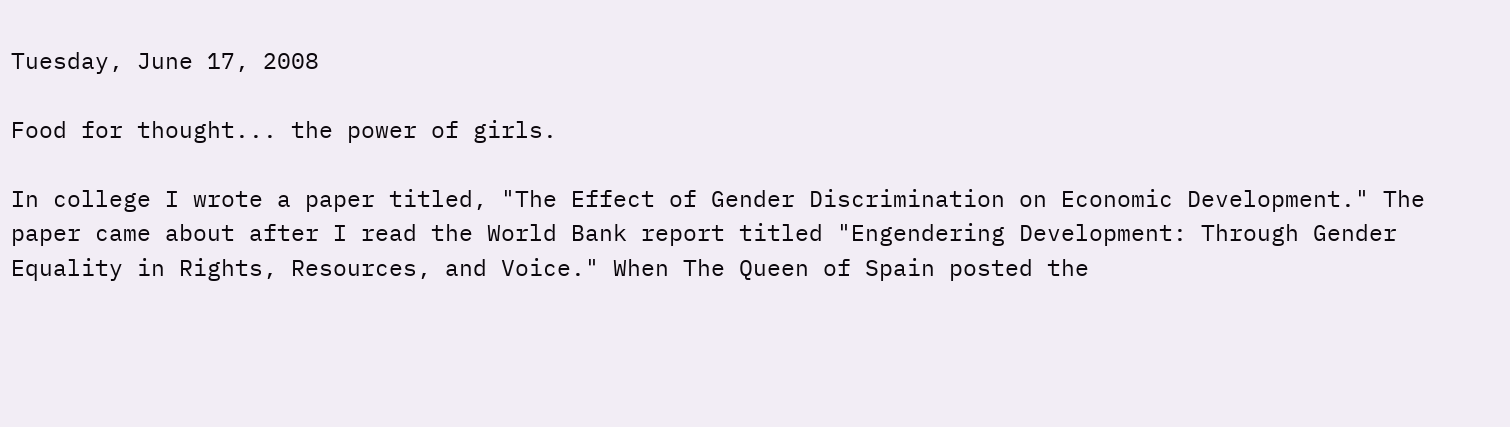Tuesday, June 17, 2008

Food for thought... the power of girls.

In college I wrote a paper titled, "The Effect of Gender Discrimination on Economic Development." The paper came about after I read the World Bank report titled "Engendering Development: Through Gender Equality in Rights, Resources, and Voice." When The Queen of Spain posted the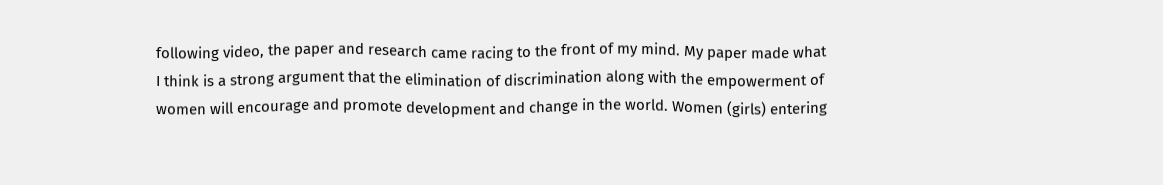following video, the paper and research came racing to the front of my mind. My paper made what I think is a strong argument that the elimination of discrimination along with the empowerment of women will encourage and promote development and change in the world. Women (girls) entering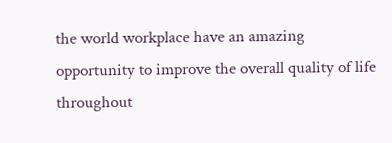the world workplace have an amazing opportunity to improve the overall quality of life throughout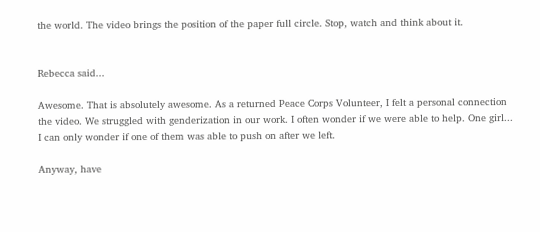the world. The video brings the position of the paper full circle. Stop, watch and think about it.


Rebecca said...

Awesome. That is absolutely awesome. As a returned Peace Corps Volunteer, I felt a personal connection the video. We struggled with genderization in our work. I often wonder if we were able to help. One girl... I can only wonder if one of them was able to push on after we left.

Anyway, have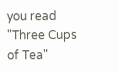you read "Three Cups of Tea"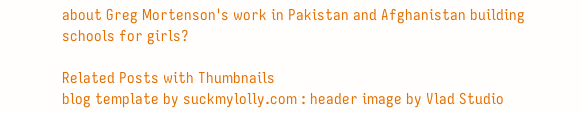about Greg Mortenson's work in Pakistan and Afghanistan building schools for girls?

Related Posts with Thumbnails
blog template by suckmylolly.com : header image by Vlad Studio